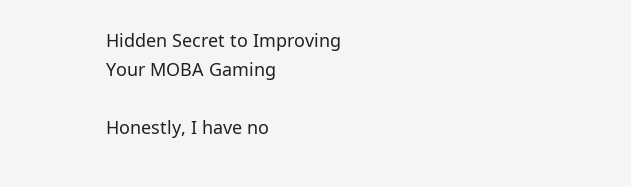Hidden Secret to Improving Your MOBA Gaming

Honestly, I have no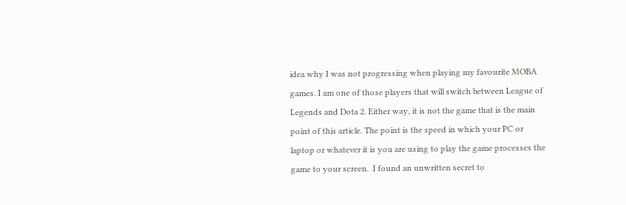idea why I was not progressing when playing my favourite MOBA games. I am one of those players that will switch between League of Legends and Dota 2. Either way, it is not the game that is the main point of this article. The point is the speed in which your PC or laptop or whatever it is you are using to play the game processes the game to your screen.  I found an unwritten secret to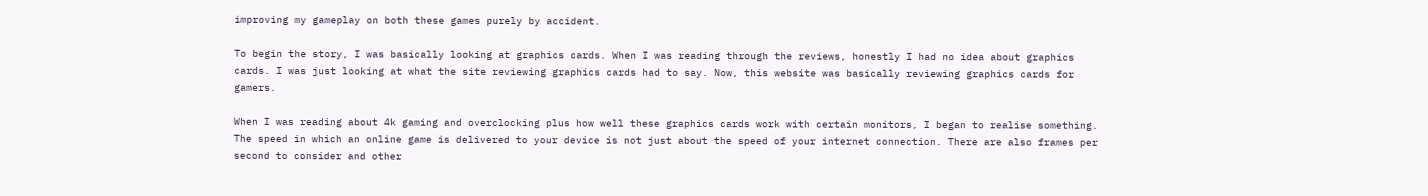improving my gameplay on both these games purely by accident.

To begin the story, I was basically looking at graphics cards. When I was reading through the reviews, honestly I had no idea about graphics cards. I was just looking at what the site reviewing graphics cards had to say. Now, this website was basically reviewing graphics cards for gamers.

When I was reading about 4k gaming and overclocking plus how well these graphics cards work with certain monitors, I began to realise something. The speed in which an online game is delivered to your device is not just about the speed of your internet connection. There are also frames per second to consider and other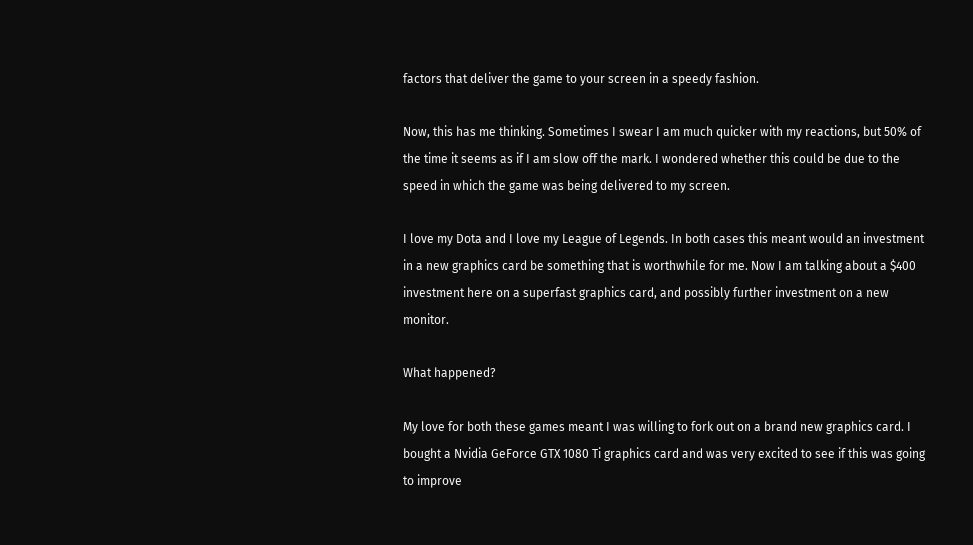factors that deliver the game to your screen in a speedy fashion.

Now, this has me thinking. Sometimes I swear I am much quicker with my reactions, but 50% of the time it seems as if I am slow off the mark. I wondered whether this could be due to the speed in which the game was being delivered to my screen.

I love my Dota and I love my League of Legends. In both cases this meant would an investment in a new graphics card be something that is worthwhile for me. Now I am talking about a $400 investment here on a superfast graphics card, and possibly further investment on a new monitor.

What happened?

My love for both these games meant I was willing to fork out on a brand new graphics card. I bought a Nvidia GeForce GTX 1080 Ti graphics card and was very excited to see if this was going to improve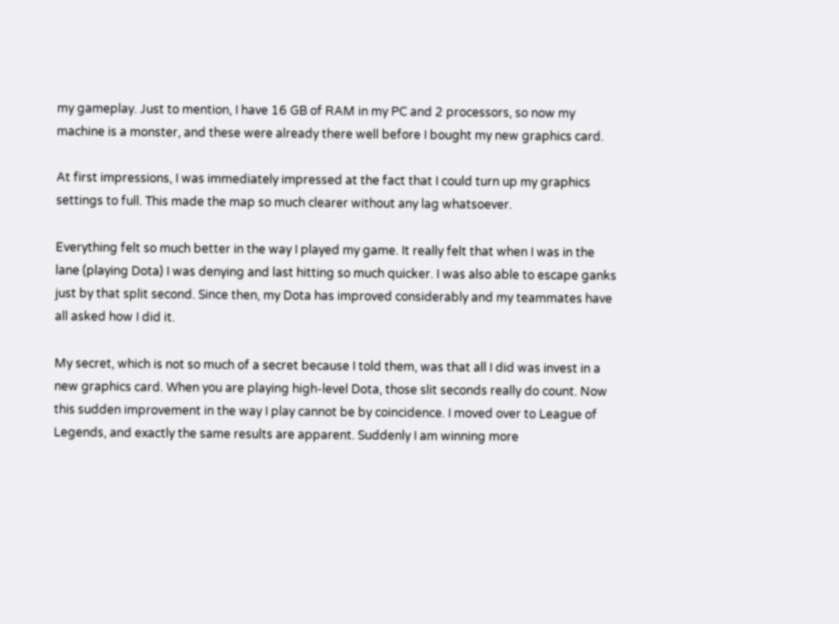my gameplay. Just to mention, I have 16 GB of RAM in my PC and 2 processors, so now my machine is a monster, and these were already there well before I bought my new graphics card.

At first impressions, I was immediately impressed at the fact that I could turn up my graphics settings to full. This made the map so much clearer without any lag whatsoever.

Everything felt so much better in the way I played my game. It really felt that when I was in the lane (playing Dota) I was denying and last hitting so much quicker. I was also able to escape ganks just by that split second. Since then, my Dota has improved considerably and my teammates have all asked how I did it.

My secret, which is not so much of a secret because I told them, was that all I did was invest in a new graphics card. When you are playing high-level Dota, those slit seconds really do count. Now this sudden improvement in the way I play cannot be by coincidence. I moved over to League of Legends, and exactly the same results are apparent. Suddenly I am winning more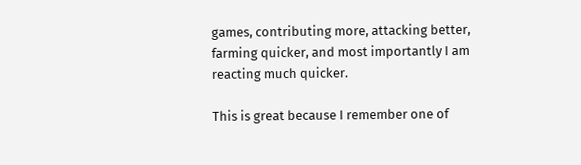games, contributing more, attacking better, farming quicker, and most importantly I am reacting much quicker.

This is great because I remember one of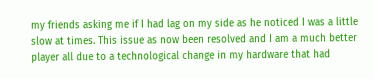my friends asking me if I had lag on my side as he noticed I was a little slow at times. This issue as now been resolved and I am a much better player all due to a technological change in my hardware that had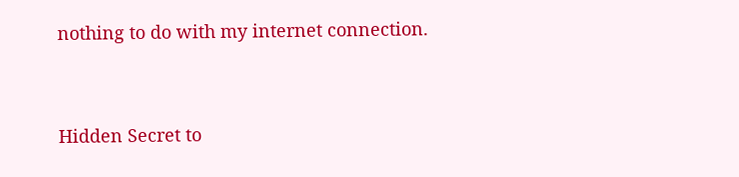nothing to do with my internet connection.


Hidden Secret to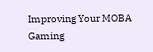Improving Your MOBA Gaming